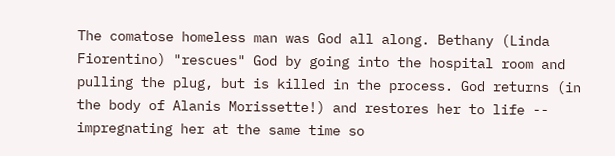The comatose homeless man was God all along. Bethany (Linda Fiorentino) "rescues" God by going into the hospital room and pulling the plug, but is killed in the process. God returns (in the body of Alanis Morissette!) and restores her to life -- impregnating her at the same time so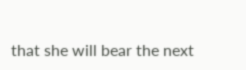that she will bear the next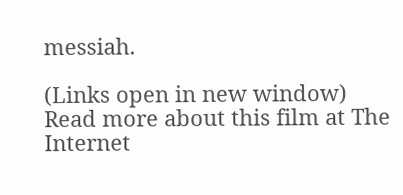messiah.

(Links open in new window)
Read more about this film at The Internet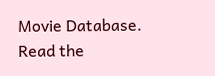Movie Database.
Read the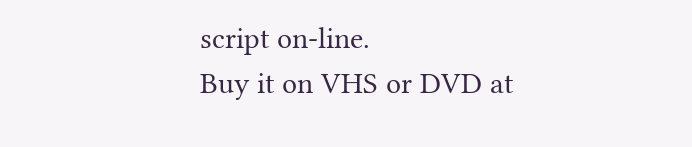script on-line.
Buy it on VHS or DVD at